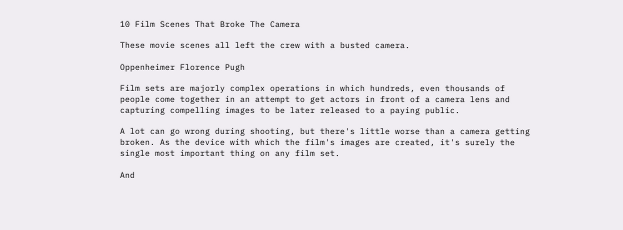10 Film Scenes That Broke The Camera

These movie scenes all left the crew with a busted camera.

Oppenheimer Florence Pugh

Film sets are majorly complex operations in which hundreds, even thousands of people come together in an attempt to get actors in front of a camera lens and capturing compelling images to be later released to a paying public.

A lot can go wrong during shooting, but there's little worse than a camera getting broken. As the device with which the film's images are created, it's surely the single most important thing on any film set.

And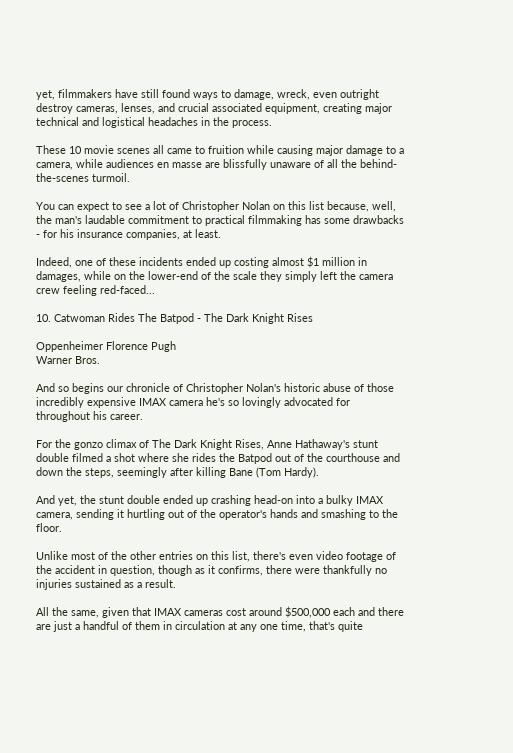yet, filmmakers have still found ways to damage, wreck, even outright destroy cameras, lenses, and crucial associated equipment, creating major technical and logistical headaches in the process.

These 10 movie scenes all came to fruition while causing major damage to a camera, while audiences en masse are blissfully unaware of all the behind-the-scenes turmoil.

You can expect to see a lot of Christopher Nolan on this list because, well, the man's laudable commitment to practical filmmaking has some drawbacks - for his insurance companies, at least.

Indeed, one of these incidents ended up costing almost $1 million in damages, while on the lower-end of the scale they simply left the camera crew feeling red-faced...

10. Catwoman Rides The Batpod - The Dark Knight Rises

Oppenheimer Florence Pugh
Warner Bros.

And so begins our chronicle of Christopher Nolan's historic abuse of those incredibly expensive IMAX camera he's so lovingly advocated for throughout his career.

For the gonzo climax of The Dark Knight Rises, Anne Hathaway's stunt double filmed a shot where she rides the Batpod out of the courthouse and down the steps, seemingly after killing Bane (Tom Hardy).

And yet, the stunt double ended up crashing head-on into a bulky IMAX camera, sending it hurtling out of the operator's hands and smashing to the floor.

Unlike most of the other entries on this list, there's even video footage of the accident in question, though as it confirms, there were thankfully no injuries sustained as a result.

All the same, given that IMAX cameras cost around $500,000 each and there are just a handful of them in circulation at any one time, that's quite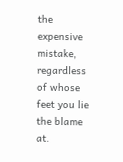the expensive mistake, regardless of whose feet you lie the blame at.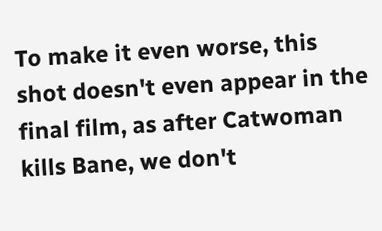To make it even worse, this shot doesn't even appear in the final film, as after Catwoman kills Bane, we don't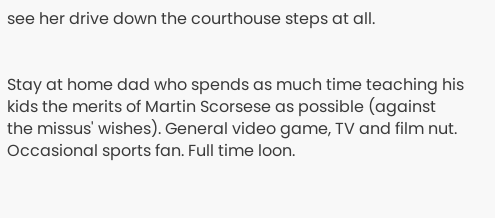see her drive down the courthouse steps at all.


Stay at home dad who spends as much time teaching his kids the merits of Martin Scorsese as possible (against the missus' wishes). General video game, TV and film nut. Occasional sports fan. Full time loon.